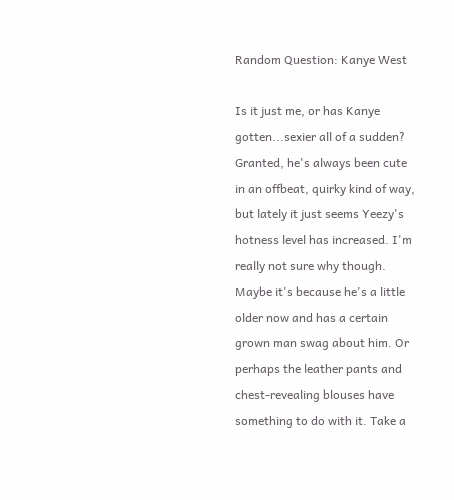Random Question: Kanye West

Is it just me, or has Kanye gotten...sexier all of a sudden? Granted, he's always been cute in an offbeat, quirky kind of way, but lately it just seems Yeezy's hotness level has increased. I'm really not sure why though. Maybe it's because he's a little older now and has a certain grown man swag about him. Or perhaps the leather pants and chest-revealing blouses have something to do with it. Take a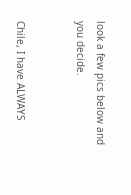look a few pics below and you decide.


Chile, I have ALWAYS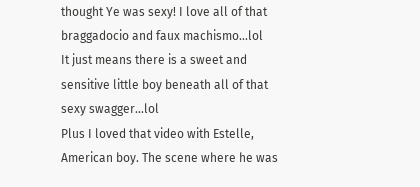thought Ye was sexy! I love all of that braggadocio and faux machismo...lol
It just means there is a sweet and sensitive little boy beneath all of that sexy swagger...lol
Plus I loved that video with Estelle, American boy. The scene where he was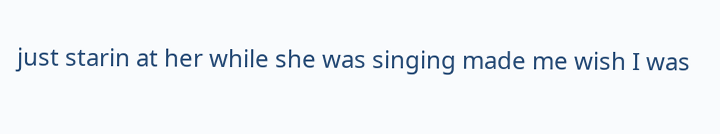just starin at her while she was singing made me wish I was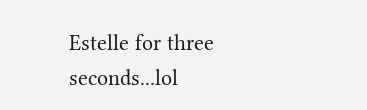Estelle for three seconds...lol